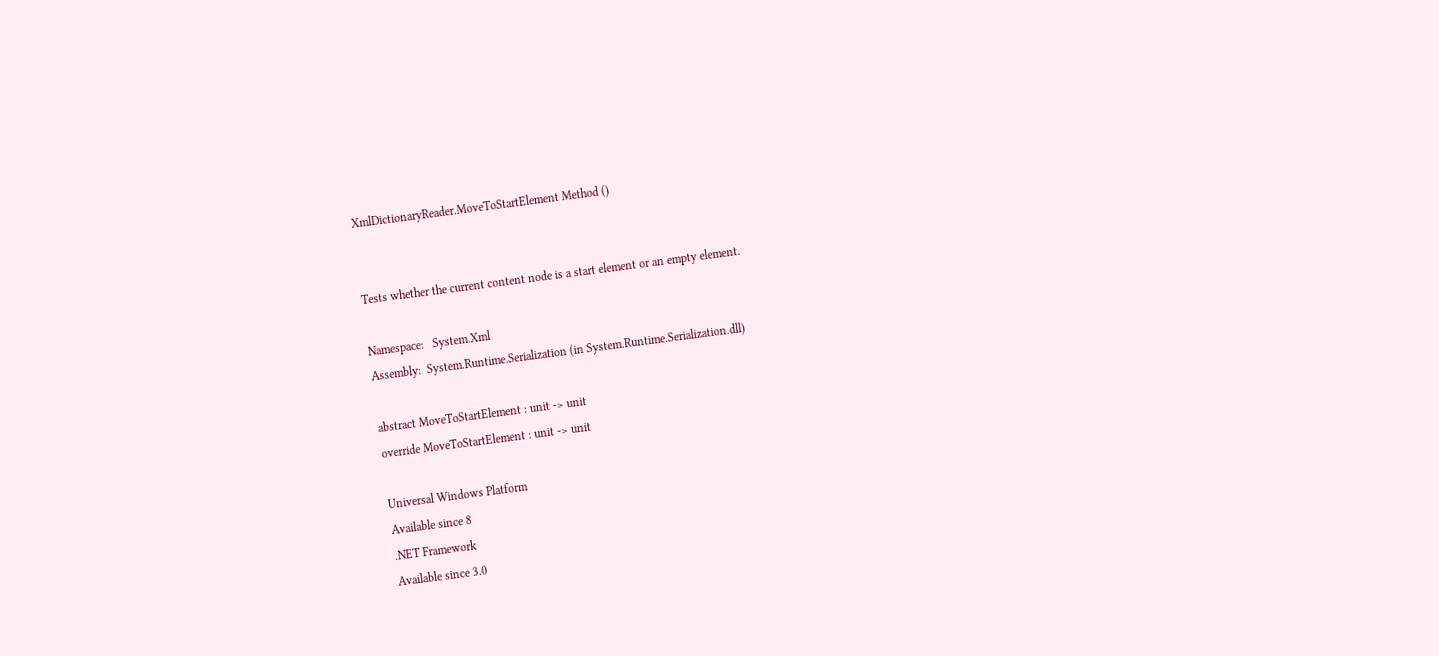XmlDictionaryReader.MoveToStartElement Method ()


Tests whether the current content node is a start element or an empty element.

Namespace:   System.Xml
Assembly:  System.Runtime.Serialization (in System.Runtime.Serialization.dll)

abstract MoveToStartElement : unit -> unit
override MoveToStartElement : unit -> unit

Universal Windows Platform
Available since 8
.NET Framework
Available since 3.0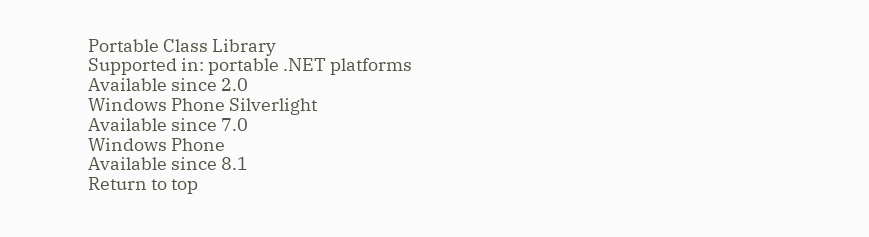Portable Class Library
Supported in: portable .NET platforms
Available since 2.0
Windows Phone Silverlight
Available since 7.0
Windows Phone
Available since 8.1
Return to top